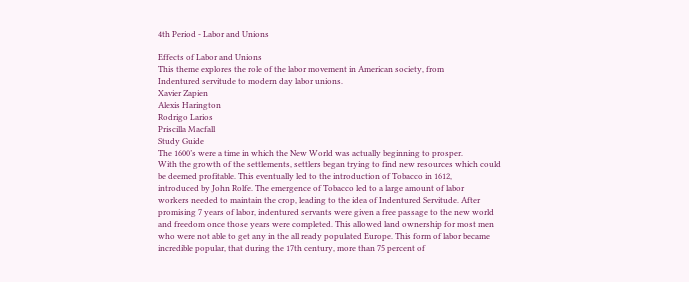4th Period - Labor and Unions

Effects of Labor and Unions
This theme explores the role of the labor movement in American society, from
Indentured servitude to modern day labor unions.
Xavier Zapien
Alexis Harington
Rodrigo Larios
Priscilla Macfall
Study Guide
The 1600’s were a time in which the New World was actually beginning to prosper.
With the growth of the settlements, settlers began trying to find new resources which could
be deemed profitable. This eventually led to the introduction of Tobacco in 1612,
introduced by John Rolfe. The emergence of Tobacco led to a large amount of labor
workers needed to maintain the crop, leading to the idea of Indentured Servitude. After
promising 7 years of labor, indentured servants were given a free passage to the new world
and freedom once those years were completed. This allowed land ownership for most men
who were not able to get any in the all ready populated Europe. This form of labor became
incredible popular, that during the 17th century, more than 75 percent of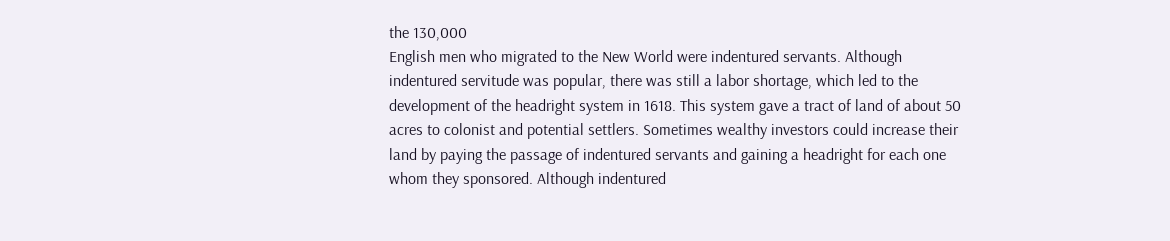the 130,000
English men who migrated to the New World were indentured servants. Although
indentured servitude was popular, there was still a labor shortage, which led to the
development of the headright system in 1618. This system gave a tract of land of about 50
acres to colonist and potential settlers. Sometimes wealthy investors could increase their
land by paying the passage of indentured servants and gaining a headright for each one
whom they sponsored. Although indentured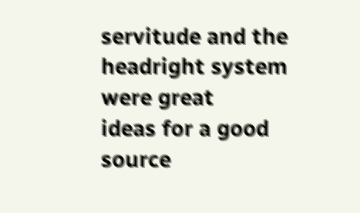servitude and the headright system were great
ideas for a good source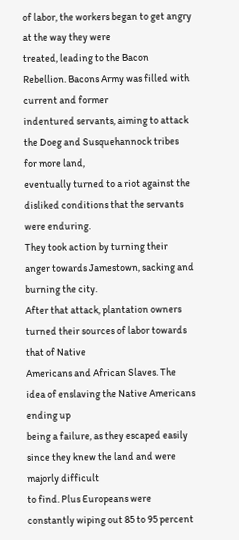of labor, the workers began to get angry at the way they were
treated, leading to the Bacon Rebellion. Bacons Army was filled with current and former
indentured servants, aiming to attack the Doeg and Susquehannock tribes for more land,
eventually turned to a riot against the disliked conditions that the servants were enduring.
They took action by turning their anger towards Jamestown, sacking and burning the city.
After that attack, plantation owners turned their sources of labor towards that of Native
Americans and African Slaves. The idea of enslaving the Native Americans ending up
being a failure, as they escaped easily since they knew the land and were majorly difficult
to find. Plus Europeans were constantly wiping out 85 to 95 percent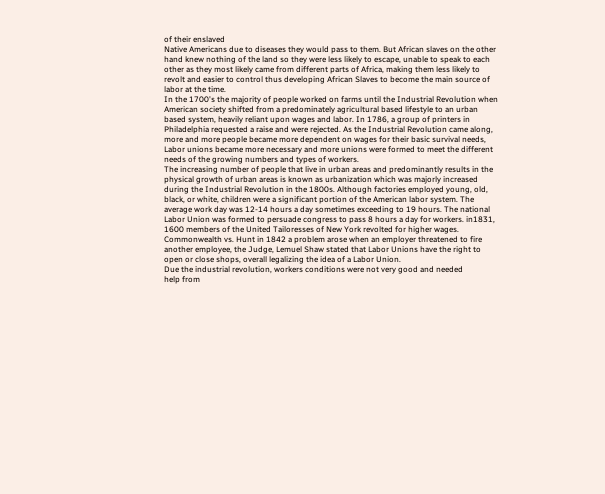of their enslaved
Native Americans due to diseases they would pass to them. But African slaves on the other
hand knew nothing of the land so they were less likely to escape, unable to speak to each
other as they most likely came from different parts of Africa, making them less likely to
revolt and easier to control thus developing African Slaves to become the main source of
labor at the time.
In the 1700's the majority of people worked on farms until the Industrial Revolution when
American society shifted from a predominately agricultural based lifestyle to an urban
based system, heavily reliant upon wages and labor. In 1786, a group of printers in
Philadelphia requested a raise and were rejected. As the Industrial Revolution came along,
more and more people became more dependent on wages for their basic survival needs,
Labor unions became more necessary and more unions were formed to meet the different
needs of the growing numbers and types of workers.
The increasing number of people that live in urban areas and predominantly results in the
physical growth of urban areas is known as urbanization which was majorly increased
during the Industrial Revolution in the 1800s. Although factories employed young, old,
black, or white, children were a significant portion of the American labor system. The
average work day was 12-14 hours a day sometimes exceeding to 19 hours. The national
Labor Union was formed to persuade congress to pass 8 hours a day for workers. in1831,
1600 members of the United Tailoresses of New York revolted for higher wages.
Commonwealth vs. Hunt in 1842 a problem arose when an employer threatened to fire
another employee, the Judge, Lemuel Shaw stated that Labor Unions have the right to
open or close shops, overall legalizing the idea of a Labor Union.
Due the industrial revolution, workers conditions were not very good and needed
help from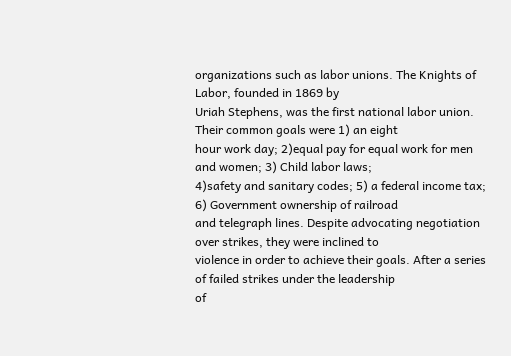organizations such as labor unions. The Knights of Labor, founded in 1869 by
Uriah Stephens, was the first national labor union. Their common goals were 1) an eight
hour work day; 2)equal pay for equal work for men and women; 3) Child labor laws;
4)safety and sanitary codes; 5) a federal income tax; 6) Government ownership of railroad
and telegraph lines. Despite advocating negotiation over strikes, they were inclined to
violence in order to achieve their goals. After a series of failed strikes under the leadership
of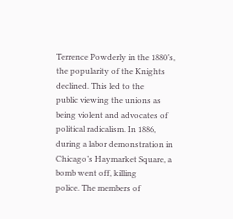Terrence Powderly in the 1880’s, the popularity of the Knights declined. This led to the
public viewing the unions as being violent and advocates of political radicalism. In 1886,
during a labor demonstration in Chicago’s Haymarket Square, a bomb went off, killing
police. The members of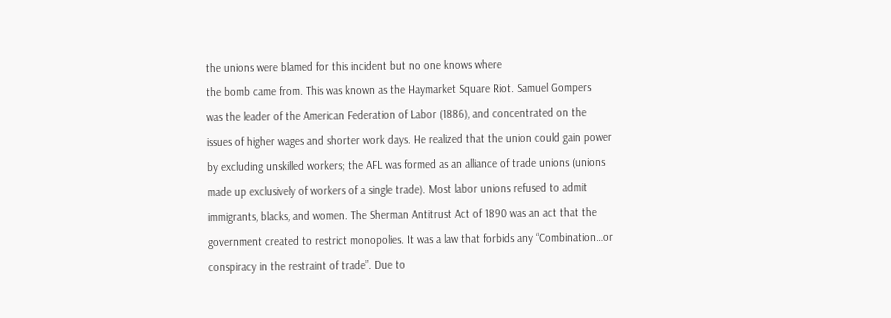the unions were blamed for this incident but no one knows where
the bomb came from. This was known as the Haymarket Square Riot. Samuel Gompers
was the leader of the American Federation of Labor (1886), and concentrated on the
issues of higher wages and shorter work days. He realized that the union could gain power
by excluding unskilled workers; the AFL was formed as an alliance of trade unions (unions
made up exclusively of workers of a single trade). Most labor unions refused to admit
immigrants, blacks, and women. The Sherman Antitrust Act of 1890 was an act that the
government created to restrict monopolies. It was a law that forbids any “Combination…or
conspiracy in the restraint of trade”. Due to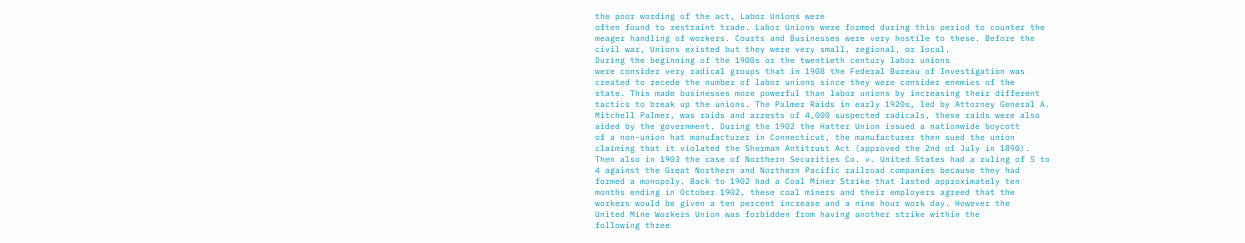the poor wording of the act, Labor Unions were
often found to restraint trade. Labor Unions were formed during this period to counter the
meager handling of workers. Courts and Businesses were very hostile to these. Before the
civil war, Unions existed but they were very small, regional, or local.
During the beginning of the 1900s or the twentieth century labor unions
were consider very radical groups that in 1908 the Federal Bureau of Investigation was
created to recede the number of labor unions since they were consider enemies of the
state. This made businesses more powerful than labor unions by increasing their different
tactics to break up the unions. The Palmer Raids in early 1920s, led by Attorney General A.
Mitchell Palmer, was raids and arrests of 4,000 suspected radicals, these raids were also
aided by the government. During the 1902 the Hatter Union issued a nationwide boycott
of a non-union hat manufacturer in Connecticut, the manufacturer then sued the union
claiming that it violated the Sherman Antitrust Act (approved the 2nd of July in 1890).
Then also in 1903 the case of Northern Securities Co. v. United States had a ruling of 5 to
4 against the Great Northern and Northern Pacific railroad companies because they had
formed a monopoly. Back to 1902 had a Coal Miner Strike that lasted approximately ten
months ending in October 1902, these coal miners and their employers agreed that the
workers would be given a ten percent increase and a nine hour work day. However the
United Mine Workers Union was forbidden from having another strike within the
following three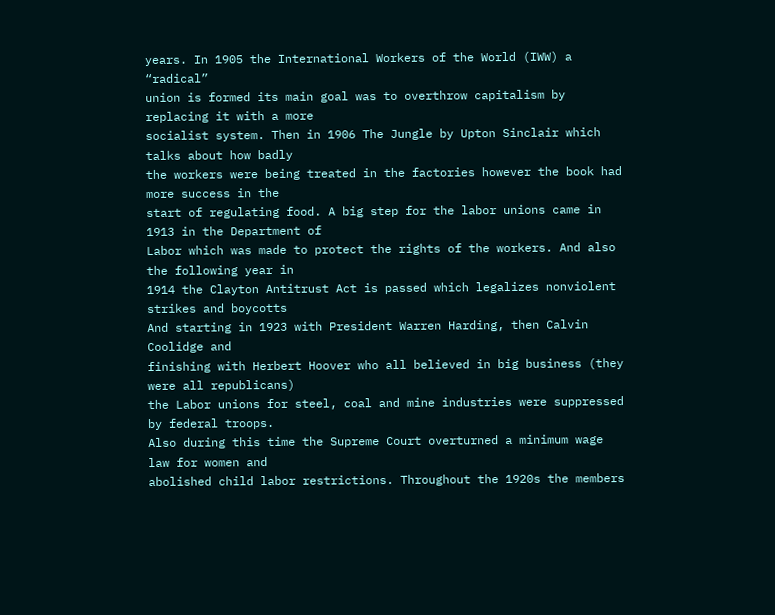years. In 1905 the International Workers of the World (IWW) a “radical”
union is formed its main goal was to overthrow capitalism by replacing it with a more
socialist system. Then in 1906 The Jungle by Upton Sinclair which talks about how badly
the workers were being treated in the factories however the book had more success in the
start of regulating food. A big step for the labor unions came in 1913 in the Department of
Labor which was made to protect the rights of the workers. And also the following year in
1914 the Clayton Antitrust Act is passed which legalizes nonviolent strikes and boycotts
And starting in 1923 with President Warren Harding, then Calvin Coolidge and
finishing with Herbert Hoover who all believed in big business (they were all republicans)
the Labor unions for steel, coal and mine industries were suppressed by federal troops.
Also during this time the Supreme Court overturned a minimum wage law for women and
abolished child labor restrictions. Throughout the 1920s the members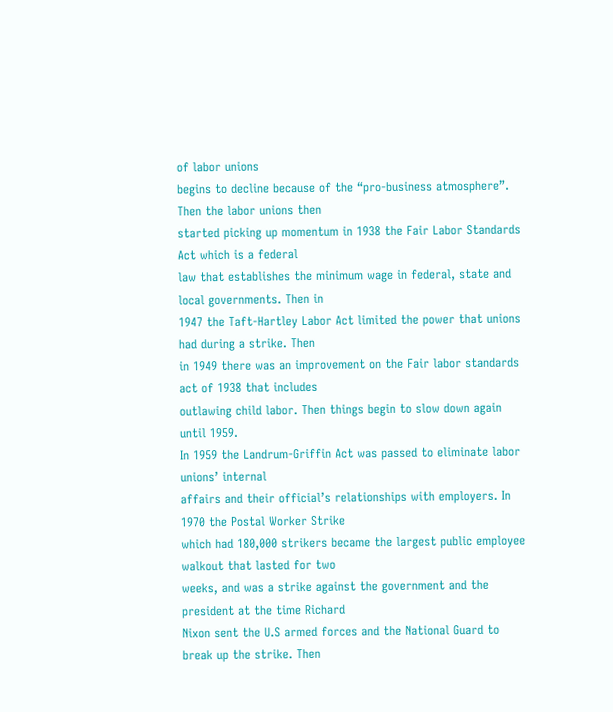of labor unions
begins to decline because of the “pro-business atmosphere”. Then the labor unions then
started picking up momentum in 1938 the Fair Labor Standards Act which is a federal
law that establishes the minimum wage in federal, state and local governments. Then in
1947 the Taft-Hartley Labor Act limited the power that unions had during a strike. Then
in 1949 there was an improvement on the Fair labor standards act of 1938 that includes
outlawing child labor. Then things begin to slow down again until 1959.
In 1959 the Landrum-Griffin Act was passed to eliminate labor unions’ internal
affairs and their official’s relationships with employers. In 1970 the Postal Worker Strike
which had 180,000 strikers became the largest public employee walkout that lasted for two
weeks, and was a strike against the government and the president at the time Richard
Nixon sent the U.S armed forces and the National Guard to break up the strike. Then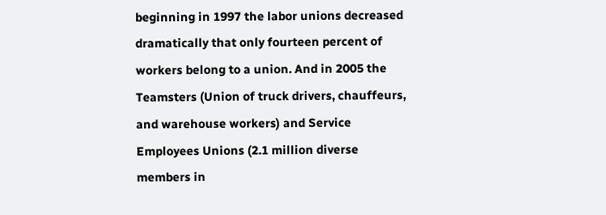beginning in 1997 the labor unions decreased dramatically that only fourteen percent of
workers belong to a union. And in 2005 the Teamsters (Union of truck drivers, chauffeurs,
and warehouse workers) and Service Employees Unions (2.1 million diverse members in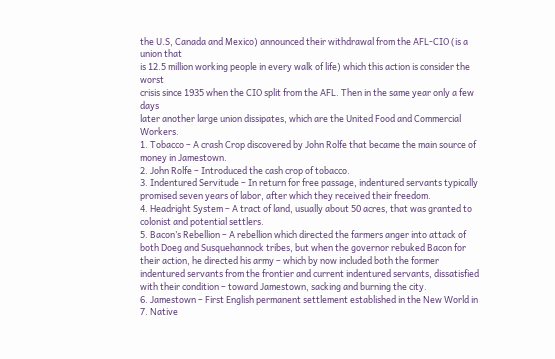the U.S, Canada and Mexico) announced their withdrawal from the AFL-CIO (is a union that
is 12.5 million working people in every walk of life) which this action is consider the worst
crisis since 1935 when the CIO split from the AFL. Then in the same year only a few days
later another large union dissipates, which are the United Food and Commercial Workers.
1. Tobacco – A crash Crop discovered by John Rolfe that became the main source of
money in Jamestown.
2. John Rolfe – Introduced the cash crop of tobacco.
3. Indentured Servitude – In return for free passage, indentured servants typically
promised seven years of labor, after which they received their freedom.
4. Headright System – A tract of land, usually about 50 acres, that was granted to
colonist and potential settlers.
5. Bacon’s Rebellion – A rebellion which directed the farmers anger into attack of
both Doeg and Susquehannock tribes, but when the governor rebuked Bacon for
their action, he directed his army – which by now included both the former
indentured servants from the frontier and current indentured servants, dissatisfied
with their condition – toward Jamestown, sacking and burning the city.
6. Jamestown – First English permanent settlement established in the New World in
7. Native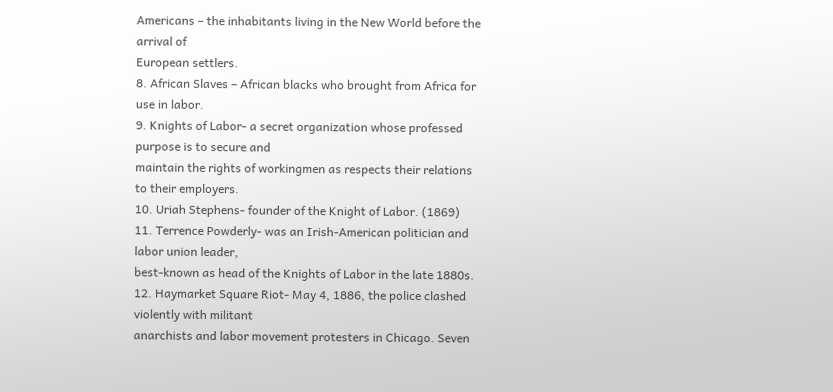Americans – the inhabitants living in the New World before the arrival of
European settlers.
8. African Slaves – African blacks who brought from Africa for use in labor.
9. Knights of Labor- a secret organization whose professed purpose is to secure and
maintain the rights of workingmen as respects their relations to their employers.
10. Uriah Stephens- founder of the Knight of Labor. (1869)
11. Terrence Powderly- was an Irish-American politician and labor union leader,
best-known as head of the Knights of Labor in the late 1880s.
12. Haymarket Square Riot- May 4, 1886, the police clashed violently with militant
anarchists and labor movement protesters in Chicago. Seven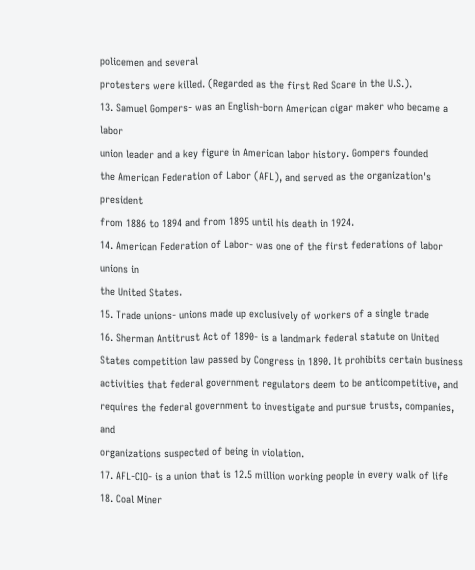policemen and several
protesters were killed. (Regarded as the first Red Scare in the U.S.).
13. Samuel Gompers- was an English-born American cigar maker who became a labor
union leader and a key figure in American labor history. Gompers founded
the American Federation of Labor (AFL), and served as the organization's president
from 1886 to 1894 and from 1895 until his death in 1924.
14. American Federation of Labor- was one of the first federations of labor unions in
the United States.
15. Trade unions- unions made up exclusively of workers of a single trade
16. Sherman Antitrust Act of 1890- is a landmark federal statute on United
States competition law passed by Congress in 1890. It prohibits certain business
activities that federal government regulators deem to be anticompetitive, and
requires the federal government to investigate and pursue trusts, companies, and
organizations suspected of being in violation.
17. AFL-CIO- is a union that is 12.5 million working people in every walk of life
18. Coal Miner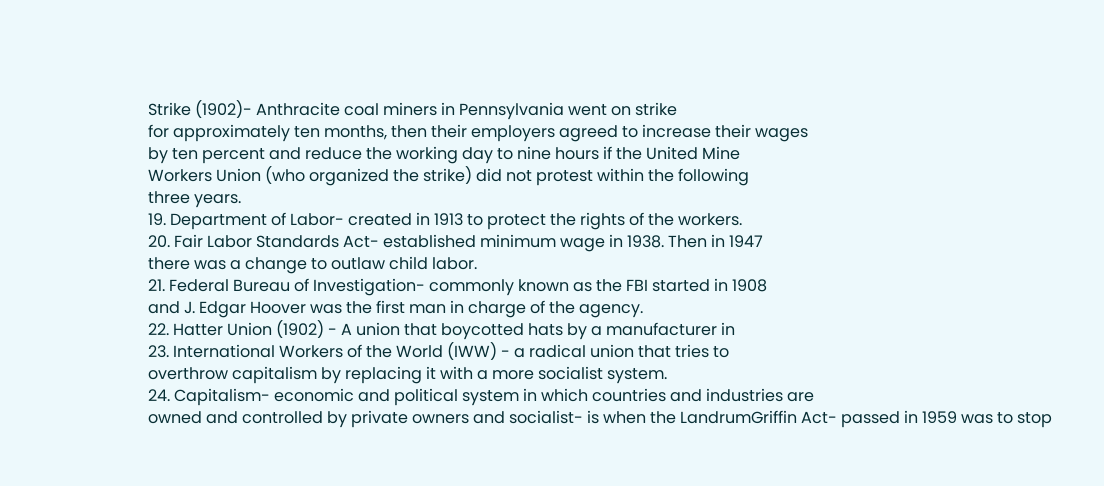Strike (1902)- Anthracite coal miners in Pennsylvania went on strike
for approximately ten months, then their employers agreed to increase their wages
by ten percent and reduce the working day to nine hours if the United Mine
Workers Union (who organized the strike) did not protest within the following
three years.
19. Department of Labor- created in 1913 to protect the rights of the workers.
20. Fair Labor Standards Act- established minimum wage in 1938. Then in 1947
there was a change to outlaw child labor.
21. Federal Bureau of Investigation- commonly known as the FBI started in 1908
and J. Edgar Hoover was the first man in charge of the agency.
22. Hatter Union (1902) - A union that boycotted hats by a manufacturer in
23. International Workers of the World (IWW) - a radical union that tries to
overthrow capitalism by replacing it with a more socialist system.
24. Capitalism- economic and political system in which countries and industries are
owned and controlled by private owners and socialist- is when the LandrumGriffin Act- passed in 1959 was to stop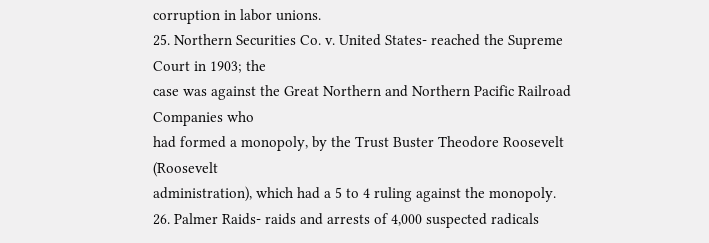corruption in labor unions.
25. Northern Securities Co. v. United States- reached the Supreme Court in 1903; the
case was against the Great Northern and Northern Pacific Railroad Companies who
had formed a monopoly, by the Trust Buster Theodore Roosevelt (Roosevelt
administration), which had a 5 to 4 ruling against the monopoly.
26. Palmer Raids- raids and arrests of 4,000 suspected radicals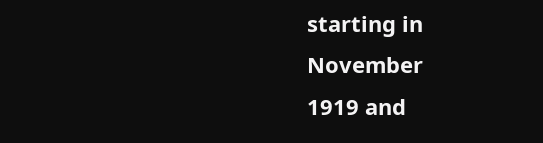starting in November
1919 and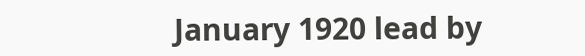January 1920 lead by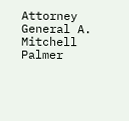Attorney General A. Mitchell Palmer